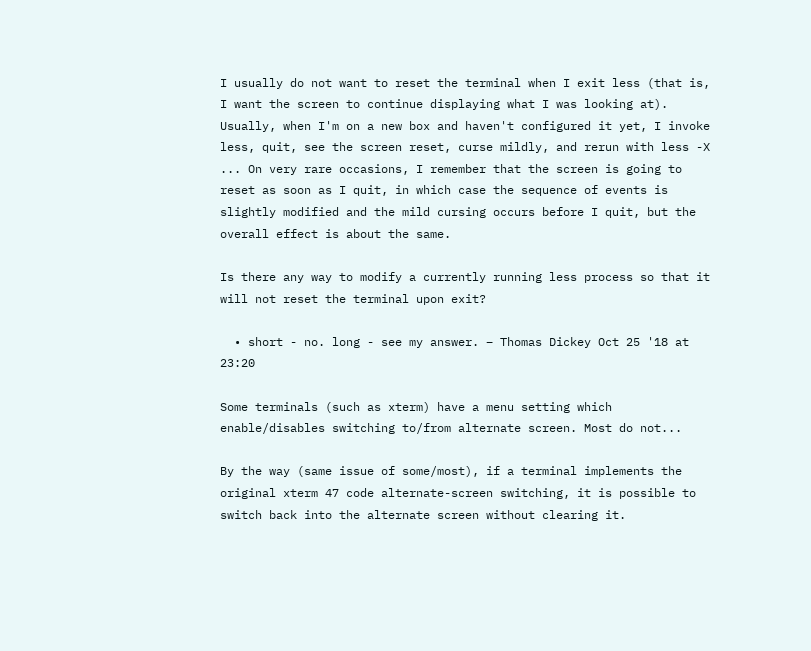I usually do not want to reset the terminal when I exit less (that is, I want the screen to continue displaying what I was looking at). Usually, when I'm on a new box and haven't configured it yet, I invoke less, quit, see the screen reset, curse mildly, and rerun with less -X ... On very rare occasions, I remember that the screen is going to reset as soon as I quit, in which case the sequence of events is slightly modified and the mild cursing occurs before I quit, but the overall effect is about the same.

Is there any way to modify a currently running less process so that it will not reset the terminal upon exit?

  • short - no. long - see my answer. – Thomas Dickey Oct 25 '18 at 23:20

Some terminals (such as xterm) have a menu setting which enable/disables switching to/from alternate screen. Most do not...

By the way (same issue of some/most), if a terminal implements the original xterm 47 code alternate-screen switching, it is possible to switch back into the alternate screen without clearing it.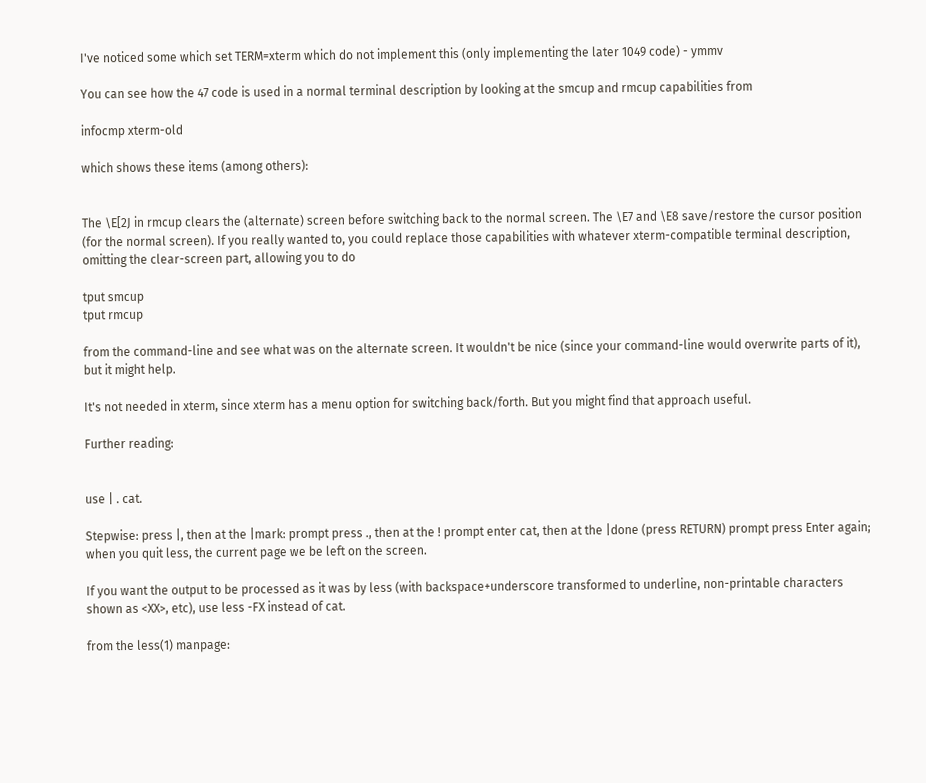I've noticed some which set TERM=xterm which do not implement this (only implementing the later 1049 code) - ymmv

You can see how the 47 code is used in a normal terminal description by looking at the smcup and rmcup capabilities from

infocmp xterm-old

which shows these items (among others):


The \E[2J in rmcup clears the (alternate) screen before switching back to the normal screen. The \E7 and \E8 save/restore the cursor position (for the normal screen). If you really wanted to, you could replace those capabilities with whatever xterm-compatible terminal description, omitting the clear-screen part, allowing you to do

tput smcup
tput rmcup

from the command-line and see what was on the alternate screen. It wouldn't be nice (since your command-line would overwrite parts of it), but it might help.

It's not needed in xterm, since xterm has a menu option for switching back/forth. But you might find that approach useful.

Further reading:


use | . cat.

Stepwise: press |, then at the |mark: prompt press ., then at the ! prompt enter cat, then at the |done (press RETURN) prompt press Enter again; when you quit less, the current page we be left on the screen.

If you want the output to be processed as it was by less (with backspace+underscore transformed to underline, non-printable characters shown as <XX>, etc), use less -FX instead of cat.

from the less(1) manpage: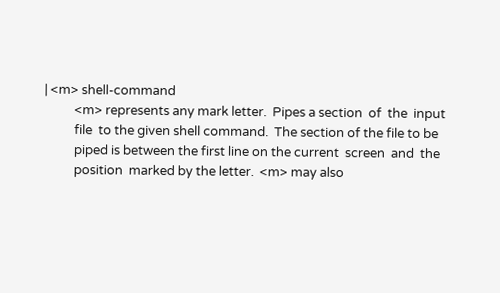| <m> shell-command
          <m> represents any mark letter.  Pipes a section  of  the  input
          file  to the given shell command.  The section of the file to be
          piped is between the first line on the current  screen  and  the
          position  marked by the letter.  <m> may also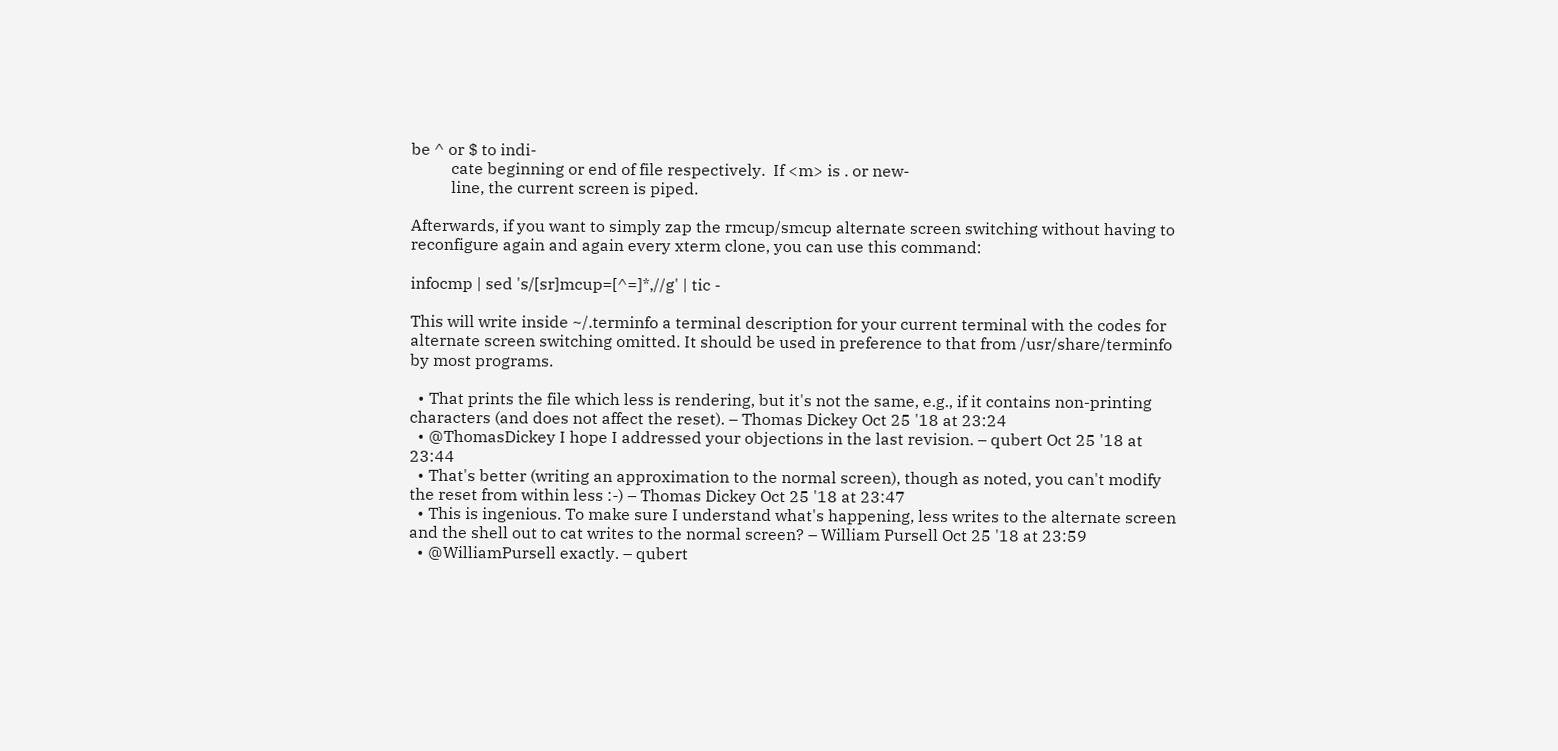be ^ or $ to indi-
          cate beginning or end of file respectively.  If <m> is . or new-
          line, the current screen is piped.

Afterwards, if you want to simply zap the rmcup/smcup alternate screen switching without having to reconfigure again and again every xterm clone, you can use this command:

infocmp | sed 's/[sr]mcup=[^=]*,//g' | tic -

This will write inside ~/.terminfo a terminal description for your current terminal with the codes for alternate screen switching omitted. It should be used in preference to that from /usr/share/terminfo by most programs.

  • That prints the file which less is rendering, but it's not the same, e.g., if it contains non-printing characters (and does not affect the reset). – Thomas Dickey Oct 25 '18 at 23:24
  • @ThomasDickey I hope I addressed your objections in the last revision. – qubert Oct 25 '18 at 23:44
  • That's better (writing an approximation to the normal screen), though as noted, you can't modify the reset from within less :-) – Thomas Dickey Oct 25 '18 at 23:47
  • This is ingenious. To make sure I understand what's happening, less writes to the alternate screen and the shell out to cat writes to the normal screen? – William Pursell Oct 25 '18 at 23:59
  • @WilliamPursell exactly. – qubert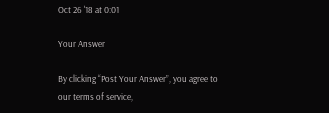Oct 26 '18 at 0:01

Your Answer

By clicking “Post Your Answer”, you agree to our terms of service,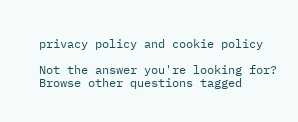privacy policy and cookie policy

Not the answer you're looking for? Browse other questions tagged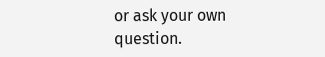or ask your own question.